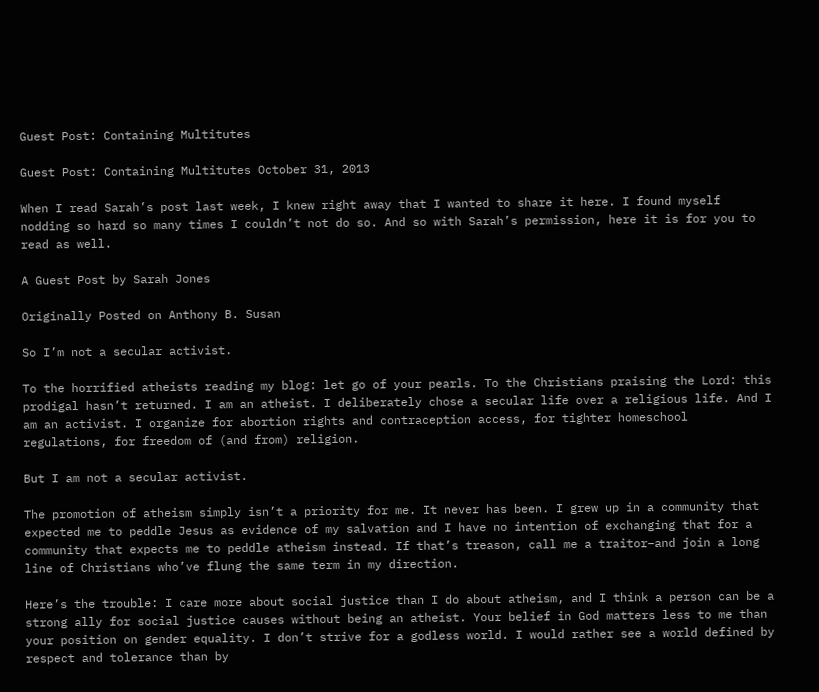Guest Post: Containing Multitutes

Guest Post: Containing Multitutes October 31, 2013

When I read Sarah’s post last week, I knew right away that I wanted to share it here. I found myself nodding so hard so many times I couldn’t not do so. And so with Sarah’s permission, here it is for you to read as well.

A Guest Post by Sarah Jones

Originally Posted on Anthony B. Susan

So I’m not a secular activist.

To the horrified atheists reading my blog: let go of your pearls. To the Christians praising the Lord: this prodigal hasn’t returned. I am an atheist. I deliberately chose a secular life over a religious life. And I am an activist. I organize for abortion rights and contraception access, for tighter homeschool regulations, for freedom of (and from) religion.

But I am not a secular activist.

The promotion of atheism simply isn’t a priority for me. It never has been. I grew up in a community that expected me to peddle Jesus as evidence of my salvation and I have no intention of exchanging that for a community that expects me to peddle atheism instead. If that’s treason, call me a traitor–and join a long line of Christians who’ve flung the same term in my direction.

Here’s the trouble: I care more about social justice than I do about atheism, and I think a person can be a strong ally for social justice causes without being an atheist. Your belief in God matters less to me than your position on gender equality. I don’t strive for a godless world. I would rather see a world defined by respect and tolerance than by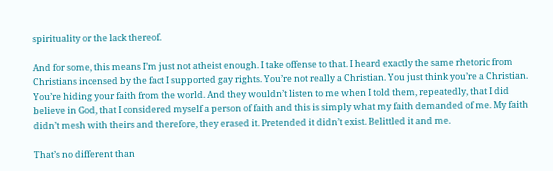spirituality or the lack thereof.

And for some, this means I’m just not atheist enough. I take offense to that. I heard exactly the same rhetoric from Christians incensed by the fact I supported gay rights. You’re not really a Christian. You just think you’re a Christian. You’re hiding your faith from the world. And they wouldn’t listen to me when I told them, repeatedly, that I did believe in God, that I considered myself a person of faith and this is simply what my faith demanded of me. My faith didn’t mesh with theirs and therefore, they erased it. Pretended it didn’t exist. Belittled it and me.

That’s no different than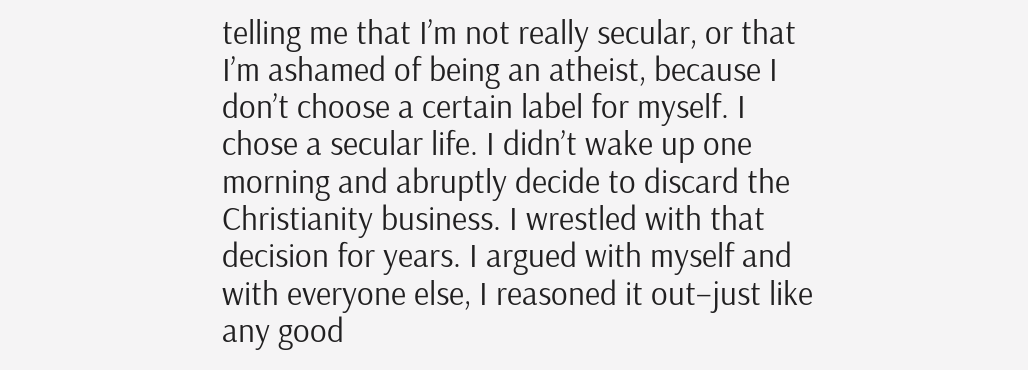telling me that I’m not really secular, or that I’m ashamed of being an atheist, because I don’t choose a certain label for myself. I chose a secular life. I didn’t wake up one morning and abruptly decide to discard the Christianity business. I wrestled with that decision for years. I argued with myself and with everyone else, I reasoned it out–just like any good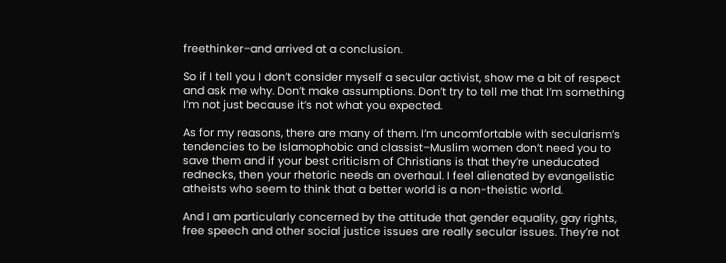freethinker–and arrived at a conclusion.

So if I tell you I don’t consider myself a secular activist, show me a bit of respect and ask me why. Don’t make assumptions. Don’t try to tell me that I’m something I’m not just because it’s not what you expected.

As for my reasons, there are many of them. I’m uncomfortable with secularism’s tendencies to be Islamophobic and classist–Muslim women don’t need you to save them and if your best criticism of Christians is that they’re uneducated rednecks, then your rhetoric needs an overhaul. I feel alienated by evangelistic atheists who seem to think that a better world is a non-theistic world.

And I am particularly concerned by the attitude that gender equality, gay rights, free speech and other social justice issues are really secular issues. They’re not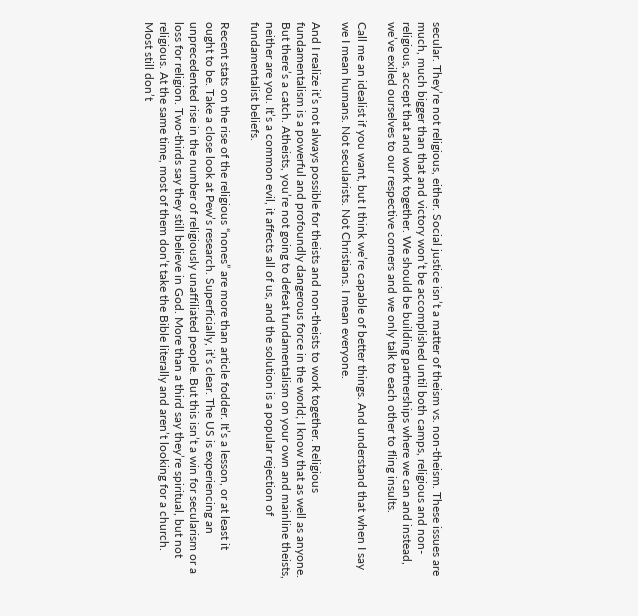secular. They’re not religious, either. Social justice isn’t a matter of theism vs. non-theism. These issues are much, much bigger than that and victory won’t be accomplished until both camps, religious and non-religious, accept that and work together. We should be building partnerships where we can and instead, we’ve exiled ourselves to our respective corners and we only talk to each other to fling insults.

Call me an idealist if you want, but I think we’re capable of better things. And understand that when I say we I mean humans. Not secularists. Not Christians. I mean everyone.

And I realize it’s not always possible for theists and non-theists to work together. Religious fundamentalism is a powerful and profoundly dangerous force in the world; I know that as well as anyone. But there’s a catch. Atheists, you’re not going to defeat fundamentalism on your own and mainline theists, neither are you. It’s a common evil, it affects all of us, and the solution is a popular rejection of fundamentalist beliefs.

Recent stats on the rise of the religious “nones” are more than article fodder. It’s a lesson, or at least it ought to be. Take a close look at Pew’s research. Superficially, it’s clear. The US is experiencing an unprecedented rise in the number of religiously unaffiliated people. But this isn’t a win for secularism or a loss for religion. Two-thirds say they still believe in God. More than a third say they’re spiritual, but not religious. At the same time, most of them don’t take the Bible literally and aren’t looking for a church. Most still don’t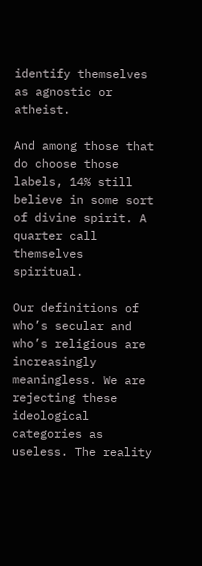identify themselves as agnostic or atheist.

And among those that do choose those labels, 14% still believe in some sort of divine spirit. A quarter call themselves spiritual.

Our definitions of who’s secular and who’s religious are increasingly meaningless. We are rejecting these ideological categories as useless. The reality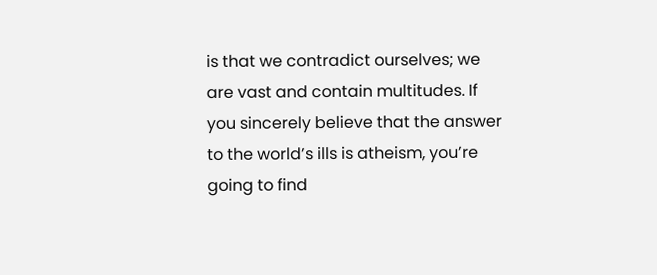is that we contradict ourselves; we are vast and contain multitudes. If you sincerely believe that the answer to the world’s ills is atheism, you’re going to find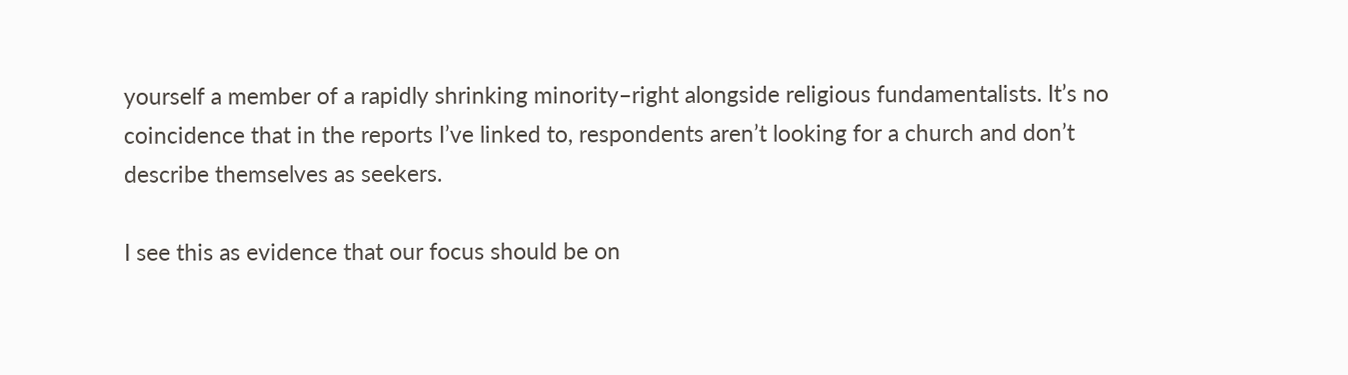yourself a member of a rapidly shrinking minority–right alongside religious fundamentalists. It’s no coincidence that in the reports I’ve linked to, respondents aren’t looking for a church and don’t describe themselves as seekers.

I see this as evidence that our focus should be on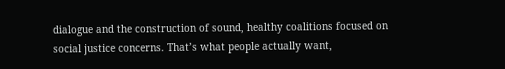dialogue and the construction of sound, healthy coalitions focused on social justice concerns. That’s what people actually want,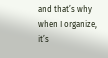and that’s why when I organize, it’s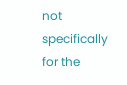not specifically for the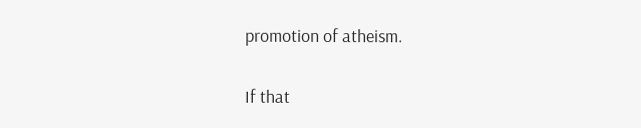promotion of atheism.

If that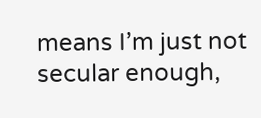means I’m just not secular enough,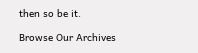then so be it.

Browse Our Archives